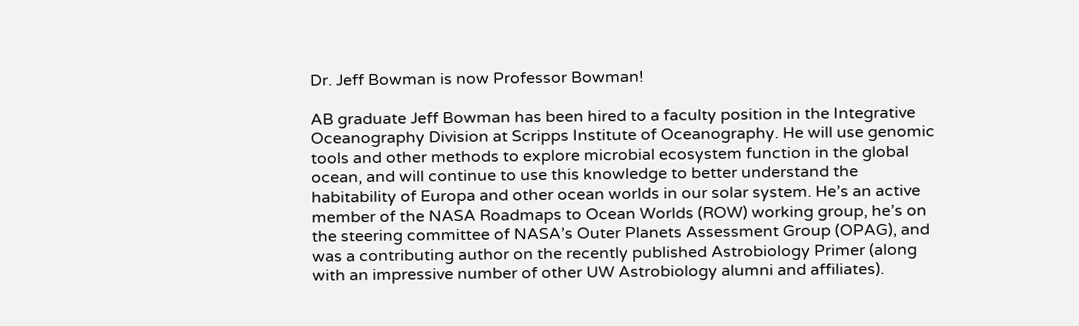Dr. Jeff Bowman is now Professor Bowman!

AB graduate Jeff Bowman has been hired to a faculty position in the Integrative Oceanography Division at Scripps Institute of Oceanography. He will use genomic tools and other methods to explore microbial ecosystem function in the global ocean, and will continue to use this knowledge to better understand the habitability of Europa and other ocean worlds in our solar system. He’s an active member of the NASA Roadmaps to Ocean Worlds (ROW) working group, he’s on the steering committee of NASA’s Outer Planets Assessment Group (OPAG), and was a contributing author on the recently published Astrobiology Primer (along with an impressive number of other UW Astrobiology alumni and affiliates).